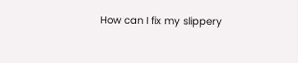How can I fix my slippery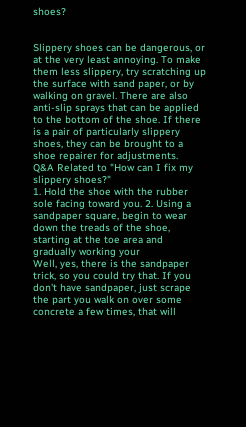shoes?


Slippery shoes can be dangerous, or at the very least annoying. To make them less slippery, try scratching up the surface with sand paper, or by walking on gravel. There are also anti-slip sprays that can be applied to the bottom of the shoe. If there is a pair of particularly slippery shoes, they can be brought to a shoe repairer for adjustments.
Q&A Related to "How can I fix my slippery shoes?"
1. Hold the shoe with the rubber sole facing toward you. 2. Using a sandpaper square, begin to wear down the treads of the shoe, starting at the toe area and gradually working your
Well, yes, there is the sandpaper trick, so you could try that. If you don't have sandpaper, just scrape the part you walk on over some concrete a few times, that will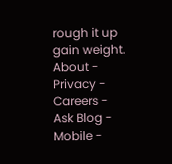rough it up
gain weight.
About -  Privacy -  Careers -  Ask Blog -  Mobile -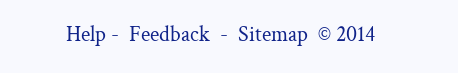Help -  Feedback  -  Sitemap  © 2014